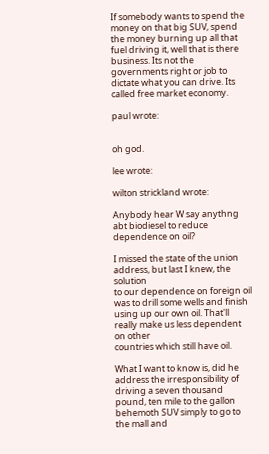If somebody wants to spend the money on that big SUV, spend the money burning up all that fuel driving it, well that is there business. Its not the governments right or job to dictate what you can drive. Its called free market economy.

paul wrote:


oh god.

lee wrote:

wilton strickland wrote:

Anybody hear W say anythng abt biodiesel to reduce dependence on oil?

I missed the state of the union address, but last I knew, the solution
to our dependence on foreign oil was to drill some wells and finish
using up our own oil. That'll really make us less dependent on other
countries which still have oil.

What I want to know is, did he address the irresponsibility of driving a seven thousand pound, ten mile to the gallon behemoth SUV simply to go to the mall and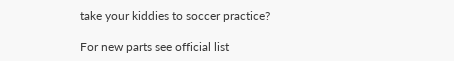take your kiddies to soccer practice?

For new parts see official list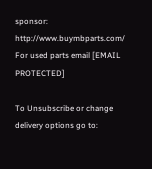sponsor: http://www.buymbparts.com/
For used parts email [EMAIL PROTECTED]

To Unsubscribe or change delivery options go to: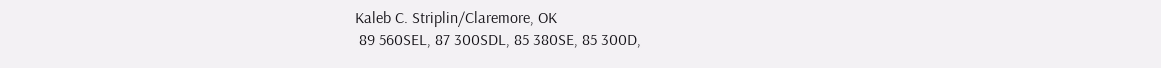Kaleb C. Striplin/Claremore, OK
 89 560SEL, 87 300SDL, 85 380SE, 85 300D,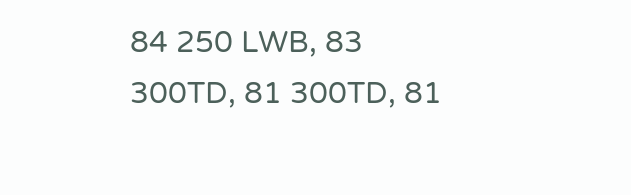84 250 LWB, 83 300TD, 81 300TD, 81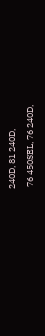240D, 81 240D,
 76 450SEL, 76 240D,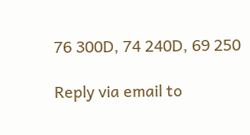76 300D, 74 240D, 69 250

Reply via email to